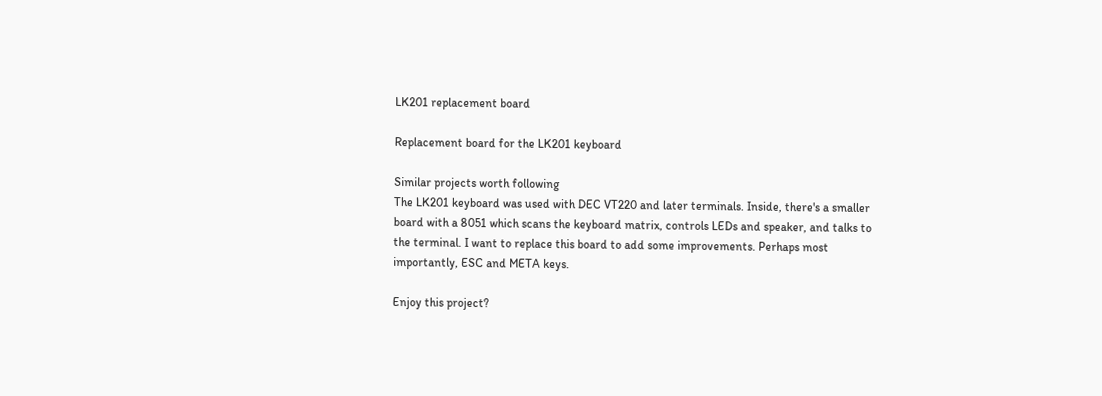LK201 replacement board

Replacement board for the LK201 keyboard

Similar projects worth following
The LK201 keyboard was used with DEC VT220 and later terminals. Inside, there's a smaller board with a 8051 which scans the keyboard matrix, controls LEDs and speaker, and talks to the terminal. I want to replace this board to add some improvements. Perhaps most importantly, ESC and META keys.

Enjoy this project?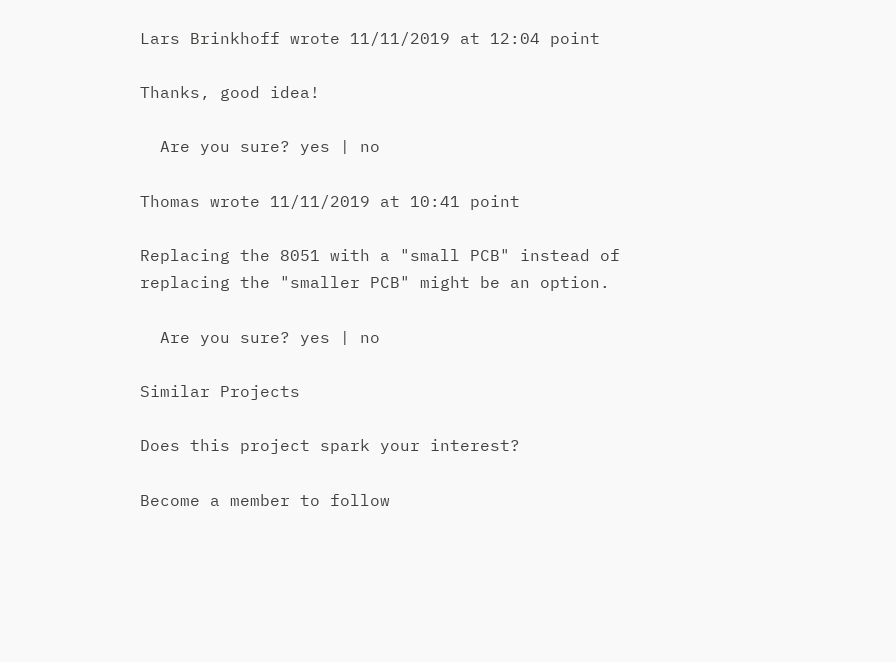Lars Brinkhoff wrote 11/11/2019 at 12:04 point

Thanks, good idea!

  Are you sure? yes | no

Thomas wrote 11/11/2019 at 10:41 point

Replacing the 8051 with a "small PCB" instead of replacing the "smaller PCB" might be an option.

  Are you sure? yes | no

Similar Projects

Does this project spark your interest?

Become a member to follow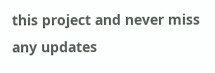this project and never miss any updates